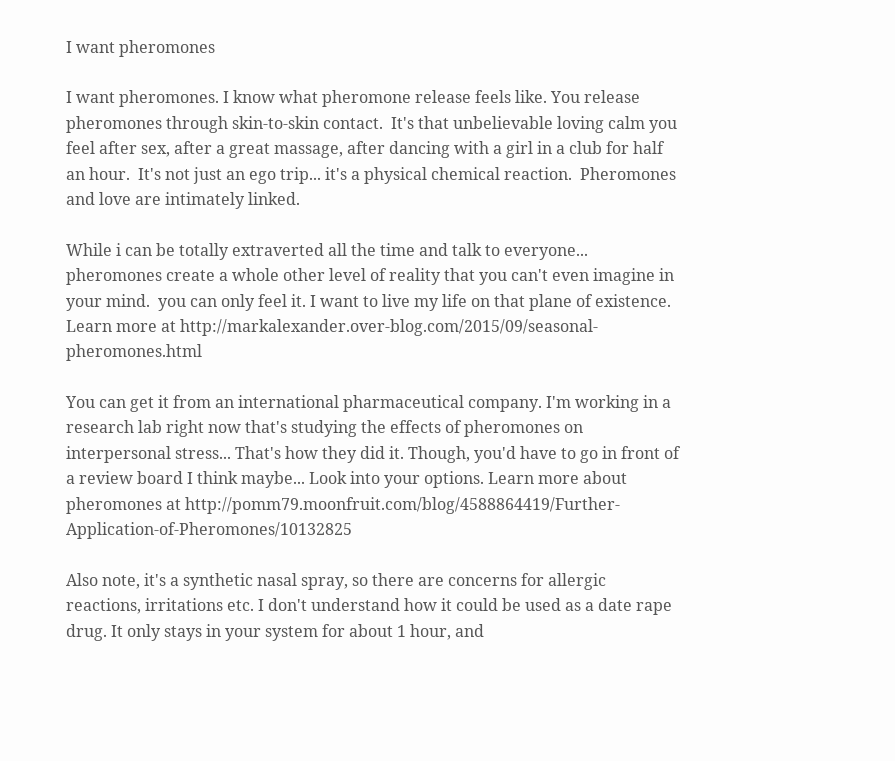I want pheromones

I want pheromones. I know what pheromone release feels like. You release pheromones through skin-to-skin contact.  It's that unbelievable loving calm you feel after sex, after a great massage, after dancing with a girl in a club for half an hour.  It's not just an ego trip... it's a physical chemical reaction.  Pheromones and love are intimately linked.

While i can be totally extraverted all the time and talk to everyone... pheromones create a whole other level of reality that you can't even imagine in your mind.  you can only feel it. I want to live my life on that plane of existence. Learn more at http://markalexander.over-blog.com/2015/09/seasonal-pheromones.html

You can get it from an international pharmaceutical company. I'm working in a research lab right now that's studying the effects of pheromones on interpersonal stress... That's how they did it. Though, you'd have to go in front of a review board I think maybe... Look into your options. Learn more about pheromones at http://pomm79.moonfruit.com/blog/4588864419/Further-Application-of-Pheromones/10132825

Also note, it's a synthetic nasal spray, so there are concerns for allergic reactions, irritations etc. I don't understand how it could be used as a date rape drug. It only stays in your system for about 1 hour, and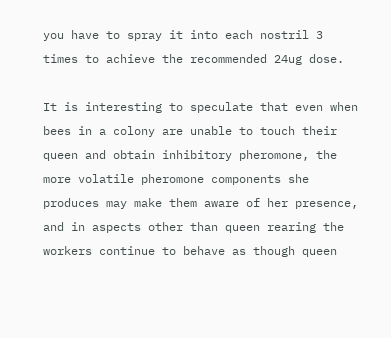you have to spray it into each nostril 3 times to achieve the recommended 24ug dose.

It is interesting to speculate that even when bees in a colony are unable to touch their queen and obtain inhibitory pheromone, the more volatile pheromone components she produces may make them aware of her presence, and in aspects other than queen rearing the workers continue to behave as though queen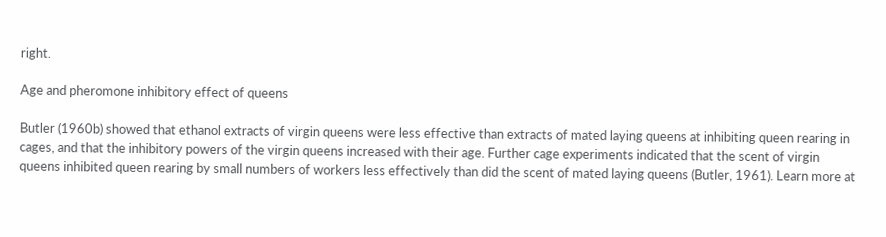right.

Age and pheromone inhibitory effect of queens

Butler (1960b) showed that ethanol extracts of virgin queens were less effective than extracts of mated laying queens at inhibiting queen rearing in cages, and that the inhibitory powers of the virgin queens increased with their age. Further cage experiments indicated that the scent of virgin queens inhibited queen rearing by small numbers of workers less effectively than did the scent of mated laying queens (Butler, 1961). Learn more at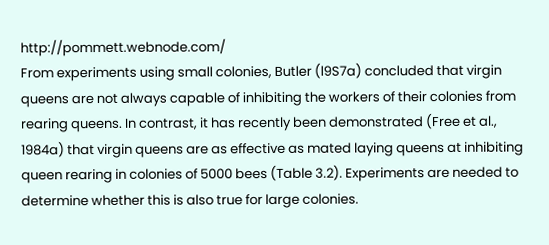http://pommett.webnode.com/
From experiments using small colonies, Butler (l9S7a) concluded that virgin queens are not always capable of inhibiting the workers of their colonies from rearing queens. In contrast, it has recently been demonstrated (Free et al., 1984a) that virgin queens are as effective as mated laying queens at inhibiting queen rearing in colonies of 5000 bees (Table 3.2). Experiments are needed to determine whether this is also true for large colonies.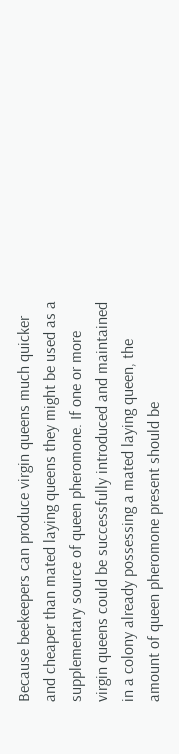Because beekeepers can produce virgin queens much quicker and cheaper than mated laying queens they might be used as a supplementary source of queen pheromone. If one or more virgin queens could be successfully introduced and maintained in a colony already possessing a mated laying queen, the amount of queen pheromone present should be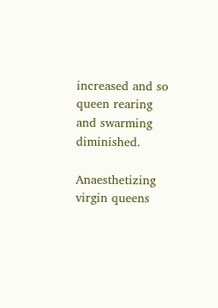increased and so queen rearing and swarming diminished.

Anaesthetizing virgin queens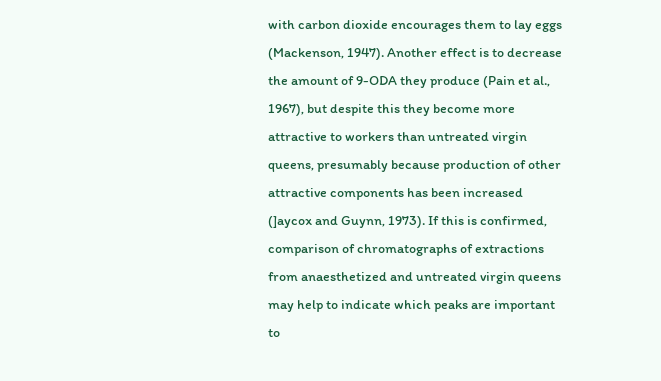with carbon dioxide encourages them to lay eggs (Mackenson, 1947). Another effect is to decrease the amount of 9-ODA they produce (Pain et al., 1967), but despite this they become more attractive to workers than untreated virgin queens, presumably because production of other attractive components has been increased (]aycox and Guynn, 1973). If this is confirmed, comparison of chromatographs of extractions from anaesthetized and untreated virgin queens may help to indicate which peaks are important to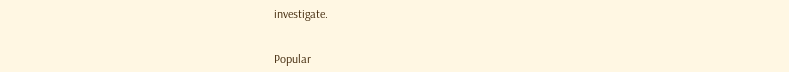investigate.


Popular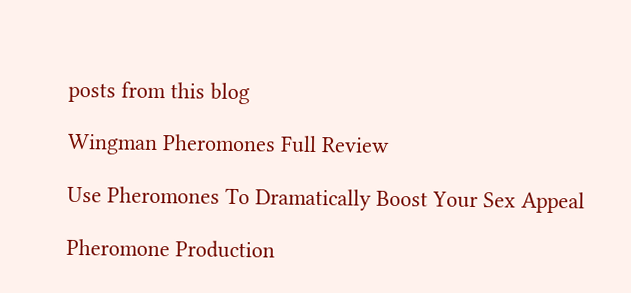posts from this blog

Wingman Pheromones Full Review

Use Pheromones To Dramatically Boost Your Sex Appeal

Pheromone Production